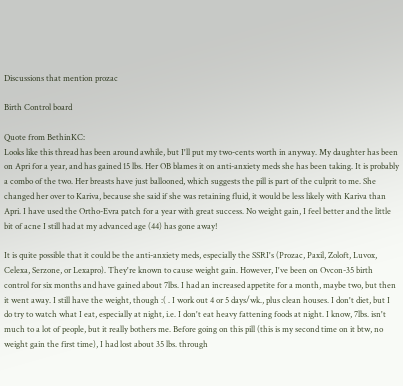Discussions that mention prozac

Birth Control board

Quote from BethinKC:
Looks like this thread has been around awhile, but I'll put my two-cents worth in anyway. My daughter has been on Apri for a year, and has gained 15 lbs. Her OB blames it on anti-anxiety meds she has been taking. It is probably a combo of the two. Her breasts have just ballooned, which suggests the pill is part of the culprit to me. She changed her over to Kariva, because she said if she was retaining fluid, it would be less likely with Kariva than Apri. I have used the Ortho-Evra patch for a year with great success. No weight gain, I feel better and the little bit of acne I still had at my advanced age (44) has gone away!

It is quite possible that it could be the anti-anxiety meds, especially the SSRI's (Prozac, Paxil, Zoloft, Luvox, Celexa, Serzone, or Lexapro). They're known to cause weight gain. However, I've been on Ovcon-35 birth control for six months and have gained about 7lbs. I had an increased appetite for a month, maybe two, but then it went away. I still have the weight, though :( . I work out 4 or 5 days/wk., plus clean houses. I don't diet, but I do try to watch what I eat, especially at night, i.e. I don't eat heavy fattening foods at night. I know, 7lbs. isn't much to a lot of people, but it really bothers me. Before going on this pill (this is my second time on it btw, no weight gain the first time), I had lost about 35 lbs. through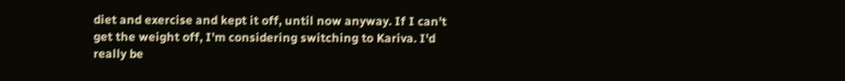diet and exercise and kept it off, until now anyway. If I can't get the weight off, I'm considering switching to Kariva. I'd really be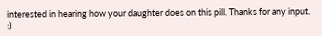interested in hearing how your daughter does on this pill. Thanks for any input. :)